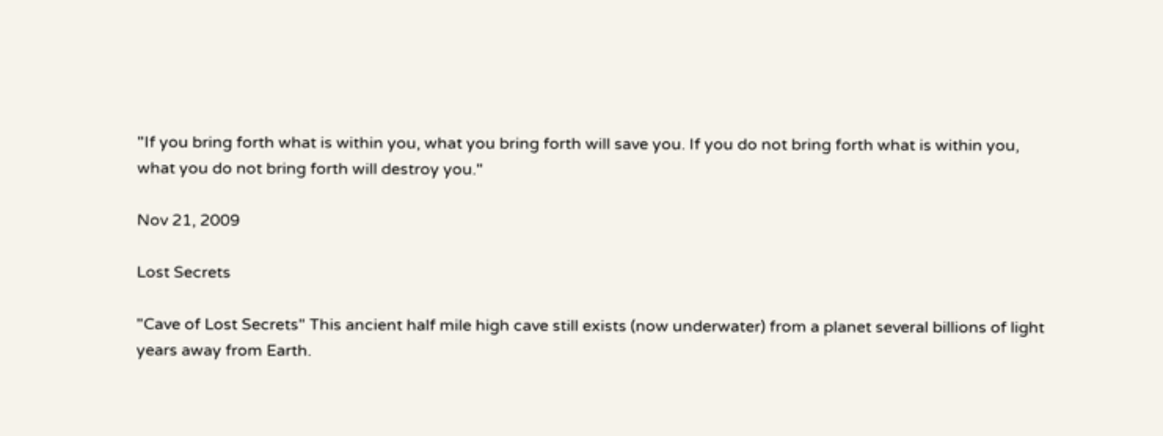"If you bring forth what is within you, what you bring forth will save you. If you do not bring forth what is within you, what you do not bring forth will destroy you."

Nov 21, 2009

Lost Secrets

"Cave of Lost Secrets" This ancient half mile high cave still exists (now underwater) from a planet several billions of light years away from Earth.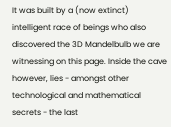It was built by a (now extinct) intelligent race of beings who also discovered the 3D Mandelbulb we are witnessing on this page. Inside the cave however, lies - amongst other technological and mathematical secrets - the last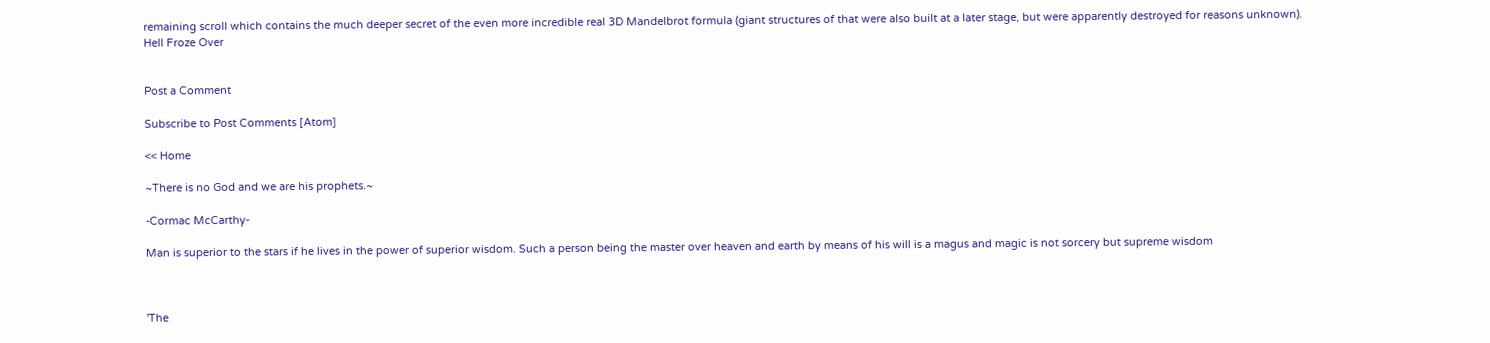remaining scroll which contains the much deeper secret of the even more incredible real 3D Mandelbrot formula (giant structures of that were also built at a later stage, but were apparently destroyed for reasons unknown).
Hell Froze Over


Post a Comment

Subscribe to Post Comments [Atom]

<< Home

~There is no God and we are his prophets.~

-Cormac McCarthy-

Man is superior to the stars if he lives in the power of superior wisdom. Such a person being the master over heaven and earth by means of his will is a magus and magic is not sorcery but supreme wisdom



'The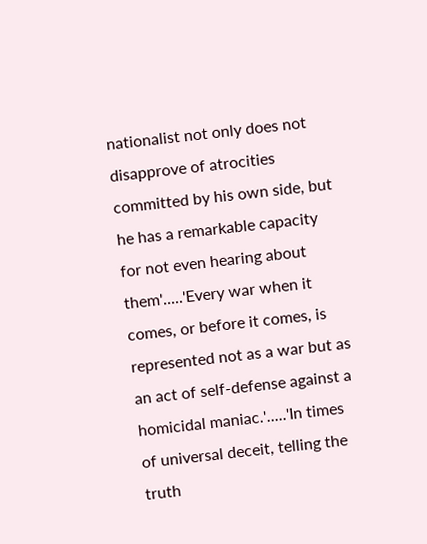nationalist not only does not disapprove of atrocities committed by his own side, but he has a remarkable capacity for not even hearing about them'.....'Every war when it comes, or before it comes, is represented not as a war but as an act of self-defense against a homicidal maniac.'.....'In times of universal deceit, telling the truth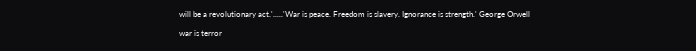will be a revolutionary act.'.....'War is peace. Freedom is slavery. Ignorance is strength.' George Orwell

war is terror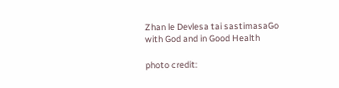Zhan le Devlesa tai sastimasaGo with God and in Good Health

photo credit: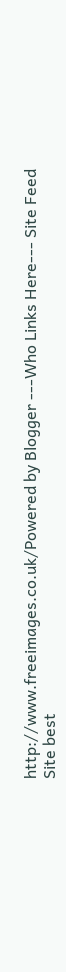http://www.freeimages.co.uk/Powered by Blogger ---Who Links Here--- Site Feed
Site best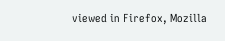viewed in Firefox, Mozilla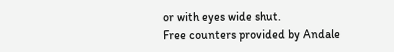or with eyes wide shut.
Free counters provided by Andale